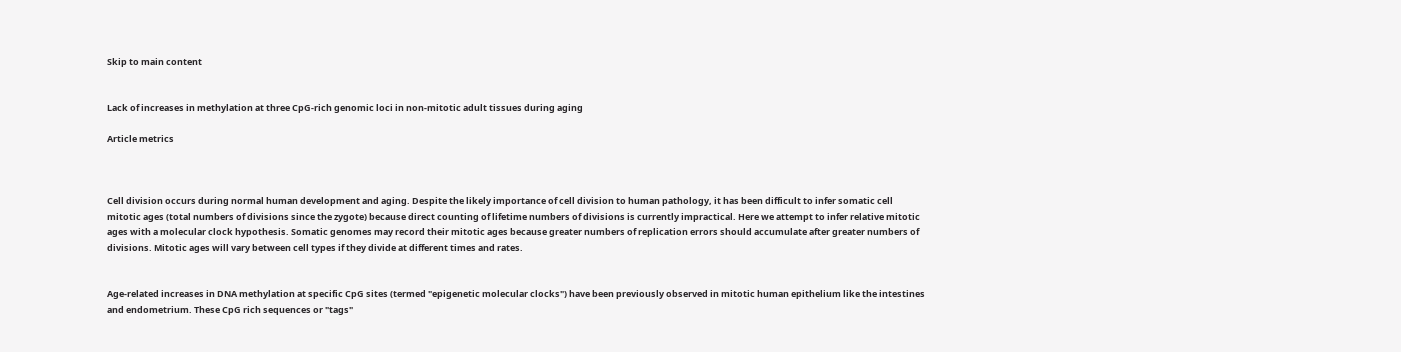Skip to main content


Lack of increases in methylation at three CpG-rich genomic loci in non-mitotic adult tissues during aging

Article metrics



Cell division occurs during normal human development and aging. Despite the likely importance of cell division to human pathology, it has been difficult to infer somatic cell mitotic ages (total numbers of divisions since the zygote) because direct counting of lifetime numbers of divisions is currently impractical. Here we attempt to infer relative mitotic ages with a molecular clock hypothesis. Somatic genomes may record their mitotic ages because greater numbers of replication errors should accumulate after greater numbers of divisions. Mitotic ages will vary between cell types if they divide at different times and rates.


Age-related increases in DNA methylation at specific CpG sites (termed "epigenetic molecular clocks") have been previously observed in mitotic human epithelium like the intestines and endometrium. These CpG rich sequences or "tags"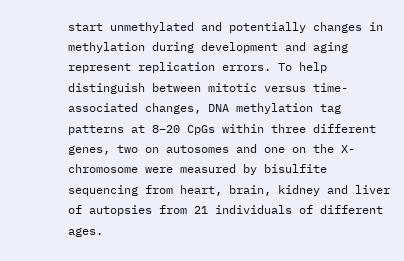start unmethylated and potentially changes in methylation during development and aging represent replication errors. To help distinguish between mitotic versus time-associated changes, DNA methylation tag patterns at 8–20 CpGs within three different genes, two on autosomes and one on the X-chromosome were measured by bisulfite sequencing from heart, brain, kidney and liver of autopsies from 21 individuals of different ages.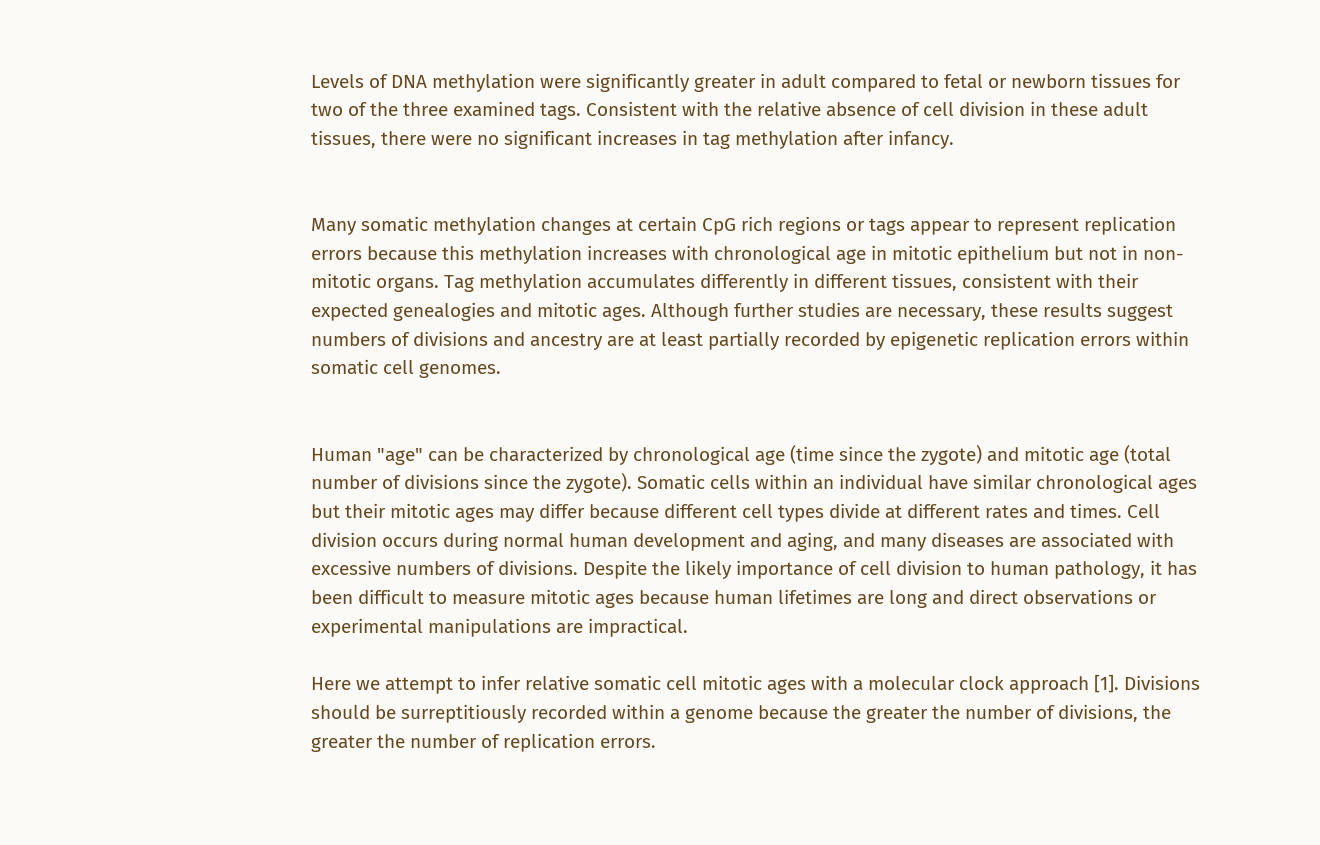Levels of DNA methylation were significantly greater in adult compared to fetal or newborn tissues for two of the three examined tags. Consistent with the relative absence of cell division in these adult tissues, there were no significant increases in tag methylation after infancy.


Many somatic methylation changes at certain CpG rich regions or tags appear to represent replication errors because this methylation increases with chronological age in mitotic epithelium but not in non-mitotic organs. Tag methylation accumulates differently in different tissues, consistent with their expected genealogies and mitotic ages. Although further studies are necessary, these results suggest numbers of divisions and ancestry are at least partially recorded by epigenetic replication errors within somatic cell genomes.


Human "age" can be characterized by chronological age (time since the zygote) and mitotic age (total number of divisions since the zygote). Somatic cells within an individual have similar chronological ages but their mitotic ages may differ because different cell types divide at different rates and times. Cell division occurs during normal human development and aging, and many diseases are associated with excessive numbers of divisions. Despite the likely importance of cell division to human pathology, it has been difficult to measure mitotic ages because human lifetimes are long and direct observations or experimental manipulations are impractical.

Here we attempt to infer relative somatic cell mitotic ages with a molecular clock approach [1]. Divisions should be surreptitiously recorded within a genome because the greater the number of divisions, the greater the number of replication errors.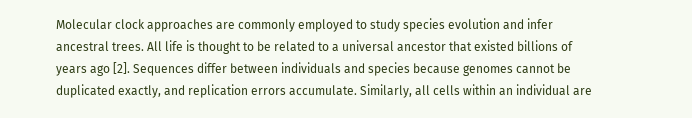Molecular clock approaches are commonly employed to study species evolution and infer ancestral trees. All life is thought to be related to a universal ancestor that existed billions of years ago [2]. Sequences differ between individuals and species because genomes cannot be duplicated exactly, and replication errors accumulate. Similarly, all cells within an individual are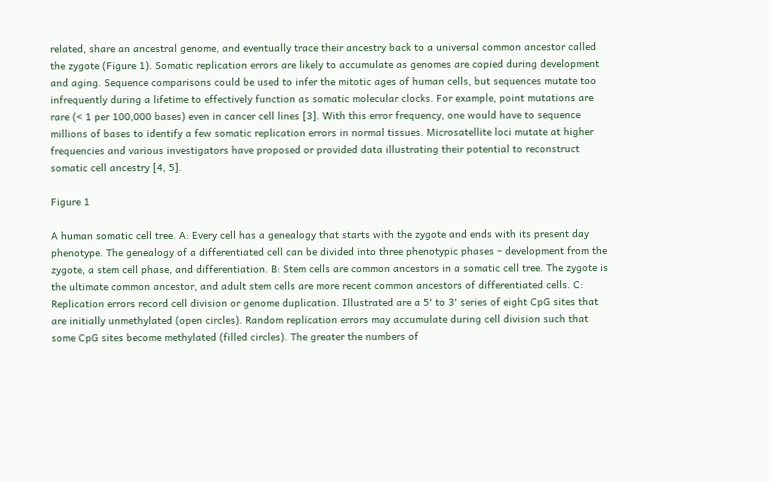related, share an ancestral genome, and eventually trace their ancestry back to a universal common ancestor called the zygote (Figure 1). Somatic replication errors are likely to accumulate as genomes are copied during development and aging. Sequence comparisons could be used to infer the mitotic ages of human cells, but sequences mutate too infrequently during a lifetime to effectively function as somatic molecular clocks. For example, point mutations are rare (< 1 per 100,000 bases) even in cancer cell lines [3]. With this error frequency, one would have to sequence millions of bases to identify a few somatic replication errors in normal tissues. Microsatellite loci mutate at higher frequencies and various investigators have proposed or provided data illustrating their potential to reconstruct somatic cell ancestry [4, 5].

Figure 1

A human somatic cell tree. A: Every cell has a genealogy that starts with the zygote and ends with its present day phenotype. The genealogy of a differentiated cell can be divided into three phenotypic phases – development from the zygote, a stem cell phase, and differentiation. B: Stem cells are common ancestors in a somatic cell tree. The zygote is the ultimate common ancestor, and adult stem cells are more recent common ancestors of differentiated cells. C: Replication errors record cell division or genome duplication. Illustrated are a 5' to 3' series of eight CpG sites that are initially unmethylated (open circles). Random replication errors may accumulate during cell division such that some CpG sites become methylated (filled circles). The greater the numbers of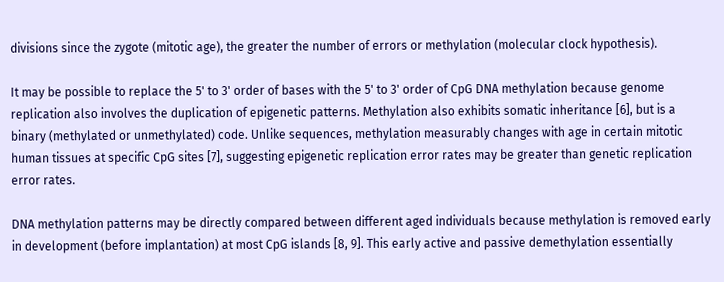divisions since the zygote (mitotic age), the greater the number of errors or methylation (molecular clock hypothesis).

It may be possible to replace the 5' to 3' order of bases with the 5' to 3' order of CpG DNA methylation because genome replication also involves the duplication of epigenetic patterns. Methylation also exhibits somatic inheritance [6], but is a binary (methylated or unmethylated) code. Unlike sequences, methylation measurably changes with age in certain mitotic human tissues at specific CpG sites [7], suggesting epigenetic replication error rates may be greater than genetic replication error rates.

DNA methylation patterns may be directly compared between different aged individuals because methylation is removed early in development (before implantation) at most CpG islands [8, 9]. This early active and passive demethylation essentially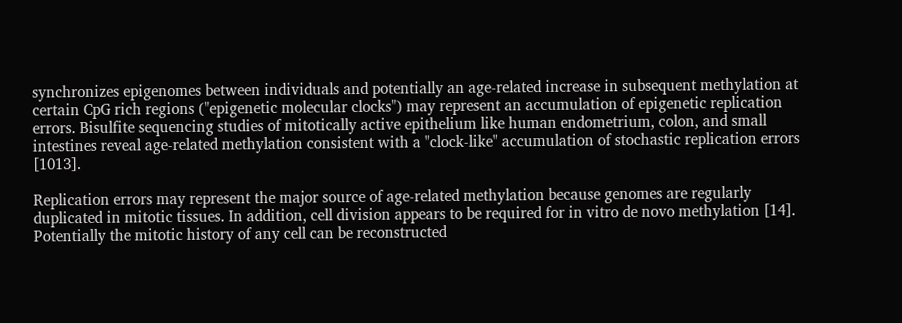synchronizes epigenomes between individuals and potentially an age-related increase in subsequent methylation at certain CpG rich regions ("epigenetic molecular clocks") may represent an accumulation of epigenetic replication errors. Bisulfite sequencing studies of mitotically active epithelium like human endometrium, colon, and small intestines reveal age-related methylation consistent with a "clock-like" accumulation of stochastic replication errors [1013].

Replication errors may represent the major source of age-related methylation because genomes are regularly duplicated in mitotic tissues. In addition, cell division appears to be required for in vitro de novo methylation [14]. Potentially the mitotic history of any cell can be reconstructed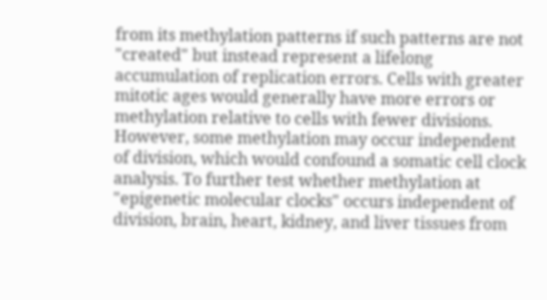from its methylation patterns if such patterns are not "created" but instead represent a lifelong accumulation of replication errors. Cells with greater mitotic ages would generally have more errors or methylation relative to cells with fewer divisions. However, some methylation may occur independent of division, which would confound a somatic cell clock analysis. To further test whether methylation at "epigenetic molecular clocks" occurs independent of division, brain, heart, kidney, and liver tissues from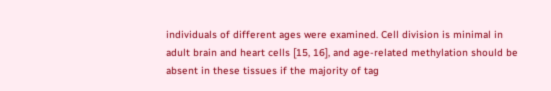individuals of different ages were examined. Cell division is minimal in adult brain and heart cells [15, 16], and age-related methylation should be absent in these tissues if the majority of tag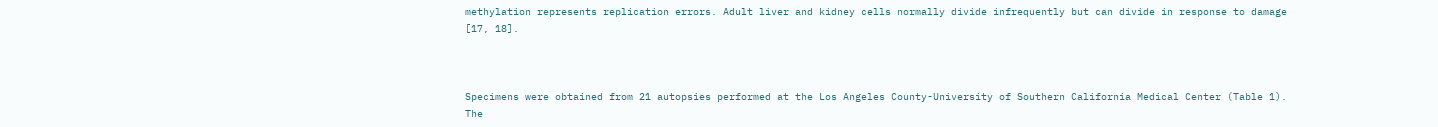methylation represents replication errors. Adult liver and kidney cells normally divide infrequently but can divide in response to damage [17, 18].



Specimens were obtained from 21 autopsies performed at the Los Angeles County-University of Southern California Medical Center (Table 1). The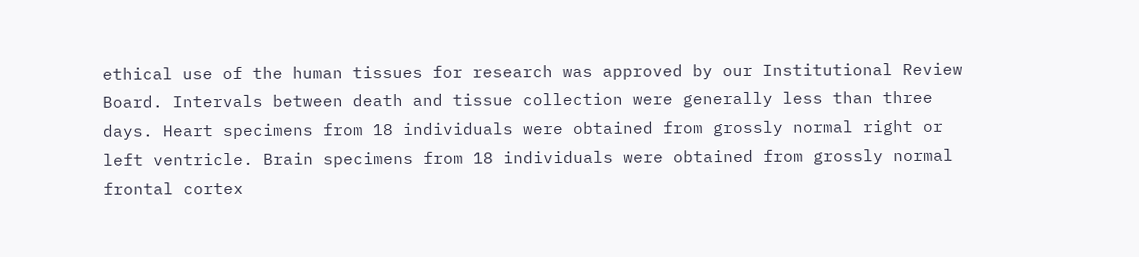ethical use of the human tissues for research was approved by our Institutional Review Board. Intervals between death and tissue collection were generally less than three days. Heart specimens from 18 individuals were obtained from grossly normal right or left ventricle. Brain specimens from 18 individuals were obtained from grossly normal frontal cortex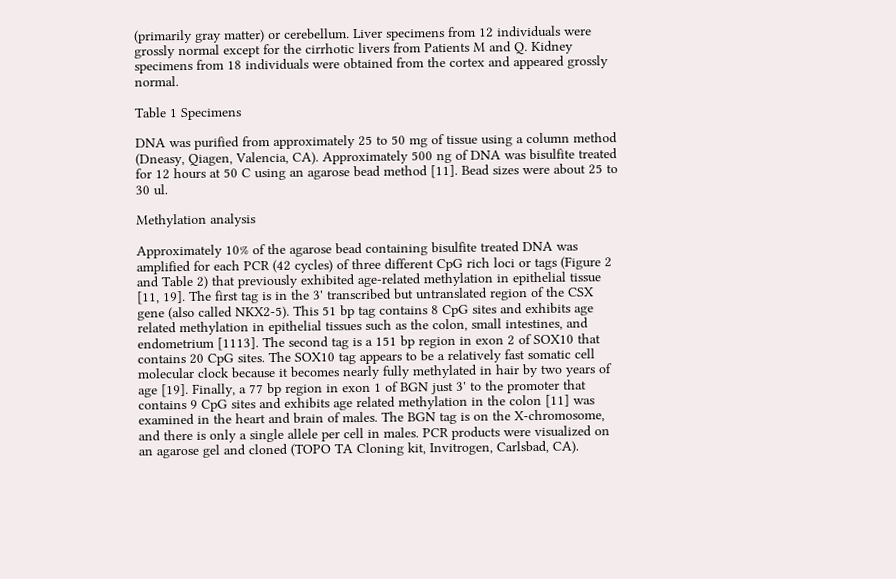(primarily gray matter) or cerebellum. Liver specimens from 12 individuals were grossly normal except for the cirrhotic livers from Patients M and Q. Kidney specimens from 18 individuals were obtained from the cortex and appeared grossly normal.

Table 1 Specimens

DNA was purified from approximately 25 to 50 mg of tissue using a column method (Dneasy, Qiagen, Valencia, CA). Approximately 500 ng of DNA was bisulfite treated for 12 hours at 50 C using an agarose bead method [11]. Bead sizes were about 25 to 30 ul.

Methylation analysis

Approximately 10% of the agarose bead containing bisulfite treated DNA was amplified for each PCR (42 cycles) of three different CpG rich loci or tags (Figure 2 and Table 2) that previously exhibited age-related methylation in epithelial tissue [11, 19]. The first tag is in the 3' transcribed but untranslated region of the CSX gene (also called NKX2-5). This 51 bp tag contains 8 CpG sites and exhibits age related methylation in epithelial tissues such as the colon, small intestines, and endometrium [1113]. The second tag is a 151 bp region in exon 2 of SOX10 that contains 20 CpG sites. The SOX10 tag appears to be a relatively fast somatic cell molecular clock because it becomes nearly fully methylated in hair by two years of age [19]. Finally, a 77 bp region in exon 1 of BGN just 3' to the promoter that contains 9 CpG sites and exhibits age related methylation in the colon [11] was examined in the heart and brain of males. The BGN tag is on the X-chromosome, and there is only a single allele per cell in males. PCR products were visualized on an agarose gel and cloned (TOPO TA Cloning kit, Invitrogen, Carlsbad, CA).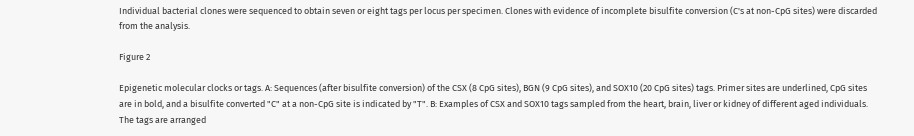Individual bacterial clones were sequenced to obtain seven or eight tags per locus per specimen. Clones with evidence of incomplete bisulfite conversion (C's at non-CpG sites) were discarded from the analysis.

Figure 2

Epigenetic molecular clocks or tags. A: Sequences (after bisulfite conversion) of the CSX (8 CpG sites), BGN (9 CpG sites), and SOX10 (20 CpG sites) tags. Primer sites are underlined, CpG sites are in bold, and a bisulfite converted "C" at a non-CpG site is indicated by "T". B: Examples of CSX and SOX10 tags sampled from the heart, brain, liver or kidney of different aged individuals. The tags are arranged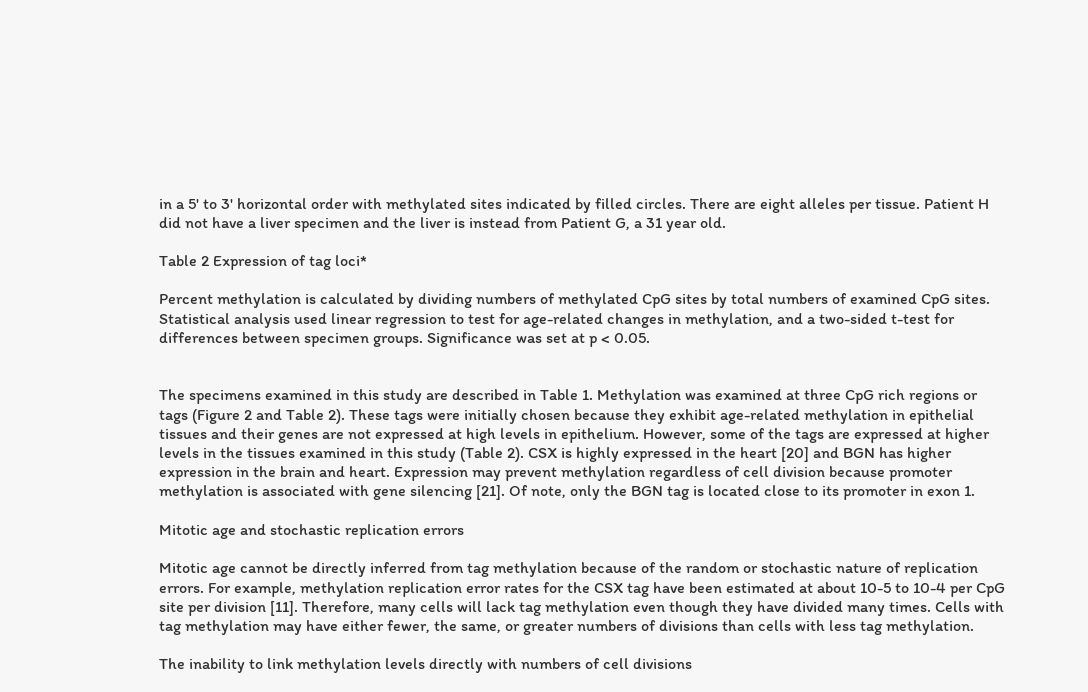in a 5' to 3' horizontal order with methylated sites indicated by filled circles. There are eight alleles per tissue. Patient H did not have a liver specimen and the liver is instead from Patient G, a 31 year old.

Table 2 Expression of tag loci*

Percent methylation is calculated by dividing numbers of methylated CpG sites by total numbers of examined CpG sites. Statistical analysis used linear regression to test for age-related changes in methylation, and a two-sided t-test for differences between specimen groups. Significance was set at p < 0.05.


The specimens examined in this study are described in Table 1. Methylation was examined at three CpG rich regions or tags (Figure 2 and Table 2). These tags were initially chosen because they exhibit age-related methylation in epithelial tissues and their genes are not expressed at high levels in epithelium. However, some of the tags are expressed at higher levels in the tissues examined in this study (Table 2). CSX is highly expressed in the heart [20] and BGN has higher expression in the brain and heart. Expression may prevent methylation regardless of cell division because promoter methylation is associated with gene silencing [21]. Of note, only the BGN tag is located close to its promoter in exon 1.

Mitotic age and stochastic replication errors

Mitotic age cannot be directly inferred from tag methylation because of the random or stochastic nature of replication errors. For example, methylation replication error rates for the CSX tag have been estimated at about 10-5 to 10-4 per CpG site per division [11]. Therefore, many cells will lack tag methylation even though they have divided many times. Cells with tag methylation may have either fewer, the same, or greater numbers of divisions than cells with less tag methylation.

The inability to link methylation levels directly with numbers of cell divisions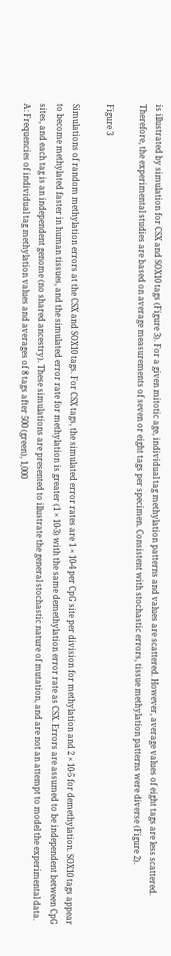is illustrated by simulation for CSX and SOX10 tags (Figure 3). For a given mitotic age, individual tag methylation patterns and values are scattered. However, average values of eight tags are less scattered. Therefore, the experimental studies are based on average measurements of seven or eight tags per specimen. Consistent with stochastic errors, tissue methylation patterns were diverse (Figure 2).

Figure 3

Simulations of random methylation errors at the CSX and SOX10 tags. For CSX tags, the simulated error rates are 1 × 10-4 per CpG site per division for methylation and 2 × 10-5 for demethylation. SOX10 tags appear to become methylated faster in human tissues, and the simulated error rate for methylation is greater (1 × 10-3) with the same demethylation error rate as CSX. Errors are assumed to be independent between CpG sites, and each tag is an independent genome (no shared ancestry). These simulations are presented to illustrate the general stochastic nature of mutation, and are not an attempt to model the experimental data. A: Frequencies of individual tag methylation values and averages of 8 tags after 500 (green), 1,000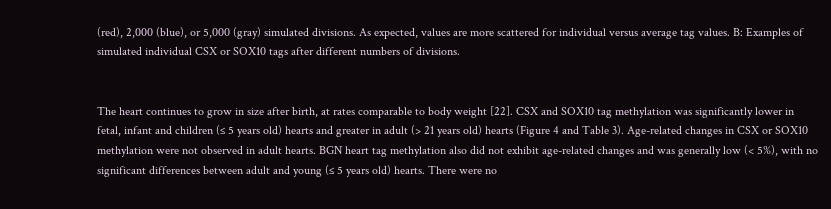(red), 2,000 (blue), or 5,000 (gray) simulated divisions. As expected, values are more scattered for individual versus average tag values. B: Examples of simulated individual CSX or SOX10 tags after different numbers of divisions.


The heart continues to grow in size after birth, at rates comparable to body weight [22]. CSX and SOX10 tag methylation was significantly lower in fetal, infant and children (≤ 5 years old) hearts and greater in adult (> 21 years old) hearts (Figure 4 and Table 3). Age-related changes in CSX or SOX10 methylation were not observed in adult hearts. BGN heart tag methylation also did not exhibit age-related changes and was generally low (< 5%), with no significant differences between adult and young (≤ 5 years old) hearts. There were no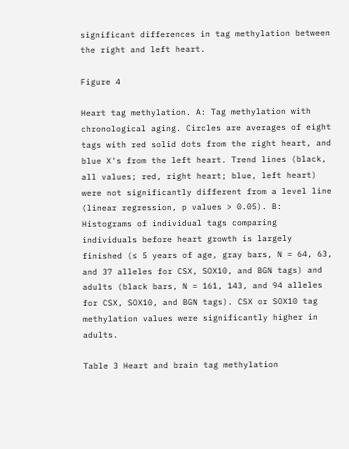significant differences in tag methylation between the right and left heart.

Figure 4

Heart tag methylation. A: Tag methylation with chronological aging. Circles are averages of eight tags with red solid dots from the right heart, and blue X's from the left heart. Trend lines (black, all values; red, right heart; blue, left heart) were not significantly different from a level line (linear regression, p values > 0.05). B: Histograms of individual tags comparing individuals before heart growth is largely finished (≤ 5 years of age, gray bars, N = 64, 63, and 37 alleles for CSX, SOX10, and BGN tags) and adults (black bars, N = 161, 143, and 94 alleles for CSX, SOX10, and BGN tags). CSX or SOX10 tag methylation values were significantly higher in adults.

Table 3 Heart and brain tag methylation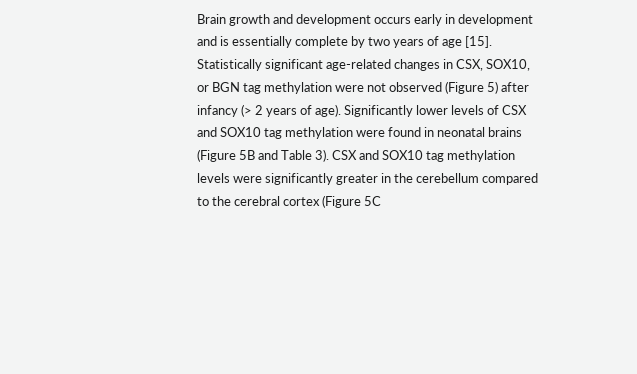Brain growth and development occurs early in development and is essentially complete by two years of age [15]. Statistically significant age-related changes in CSX, SOX10, or BGN tag methylation were not observed (Figure 5) after infancy (> 2 years of age). Significantly lower levels of CSX and SOX10 tag methylation were found in neonatal brains (Figure 5B and Table 3). CSX and SOX10 tag methylation levels were significantly greater in the cerebellum compared to the cerebral cortex (Figure 5C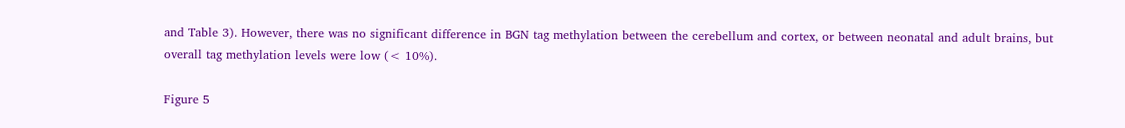and Table 3). However, there was no significant difference in BGN tag methylation between the cerebellum and cortex, or between neonatal and adult brains, but overall tag methylation levels were low (< 10%).

Figure 5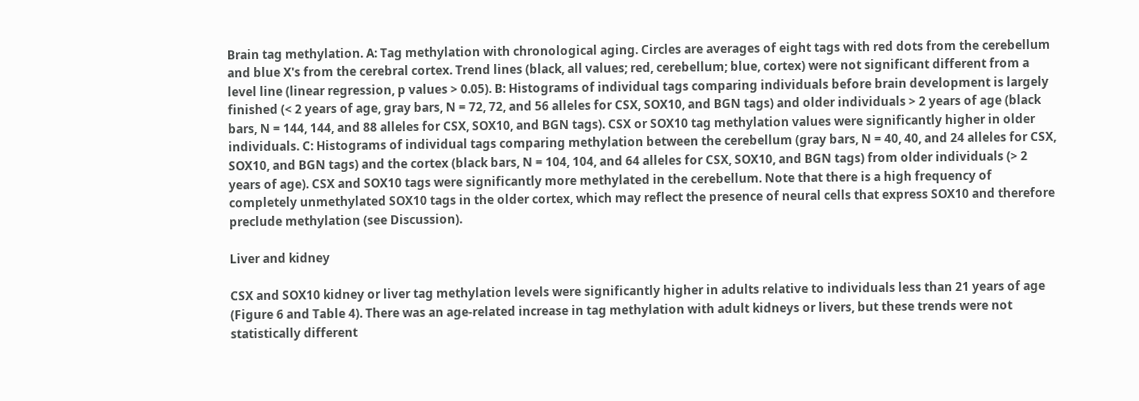Brain tag methylation. A: Tag methylation with chronological aging. Circles are averages of eight tags with red dots from the cerebellum and blue X's from the cerebral cortex. Trend lines (black, all values; red, cerebellum; blue, cortex) were not significant different from a level line (linear regression, p values > 0.05). B: Histograms of individual tags comparing individuals before brain development is largely finished (< 2 years of age, gray bars, N = 72, 72, and 56 alleles for CSX, SOX10, and BGN tags) and older individuals > 2 years of age (black bars, N = 144, 144, and 88 alleles for CSX, SOX10, and BGN tags). CSX or SOX10 tag methylation values were significantly higher in older individuals. C: Histograms of individual tags comparing methylation between the cerebellum (gray bars, N = 40, 40, and 24 alleles for CSX, SOX10, and BGN tags) and the cortex (black bars, N = 104, 104, and 64 alleles for CSX, SOX10, and BGN tags) from older individuals (> 2 years of age). CSX and SOX10 tags were significantly more methylated in the cerebellum. Note that there is a high frequency of completely unmethylated SOX10 tags in the older cortex, which may reflect the presence of neural cells that express SOX10 and therefore preclude methylation (see Discussion).

Liver and kidney

CSX and SOX10 kidney or liver tag methylation levels were significantly higher in adults relative to individuals less than 21 years of age (Figure 6 and Table 4). There was an age-related increase in tag methylation with adult kidneys or livers, but these trends were not statistically different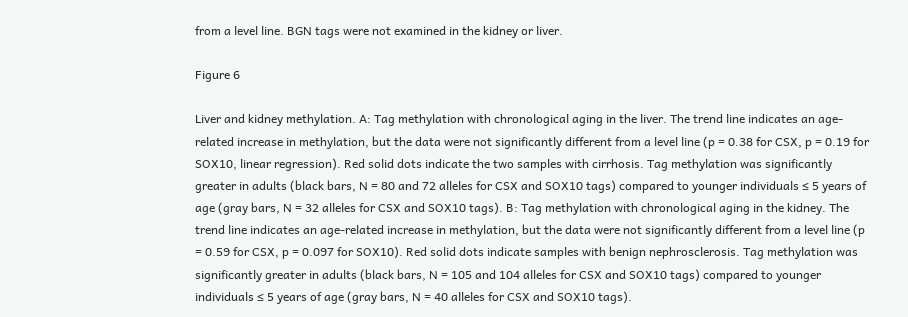from a level line. BGN tags were not examined in the kidney or liver.

Figure 6

Liver and kidney methylation. A: Tag methylation with chronological aging in the liver. The trend line indicates an age-related increase in methylation, but the data were not significantly different from a level line (p = 0.38 for CSX, p = 0.19 for SOX10, linear regression). Red solid dots indicate the two samples with cirrhosis. Tag methylation was significantly greater in adults (black bars, N = 80 and 72 alleles for CSX and SOX10 tags) compared to younger individuals ≤ 5 years of age (gray bars, N = 32 alleles for CSX and SOX10 tags). B: Tag methylation with chronological aging in the kidney. The trend line indicates an age-related increase in methylation, but the data were not significantly different from a level line (p = 0.59 for CSX, p = 0.097 for SOX10). Red solid dots indicate samples with benign nephrosclerosis. Tag methylation was significantly greater in adults (black bars, N = 105 and 104 alleles for CSX and SOX10 tags) compared to younger individuals ≤ 5 years of age (gray bars, N = 40 alleles for CSX and SOX10 tags).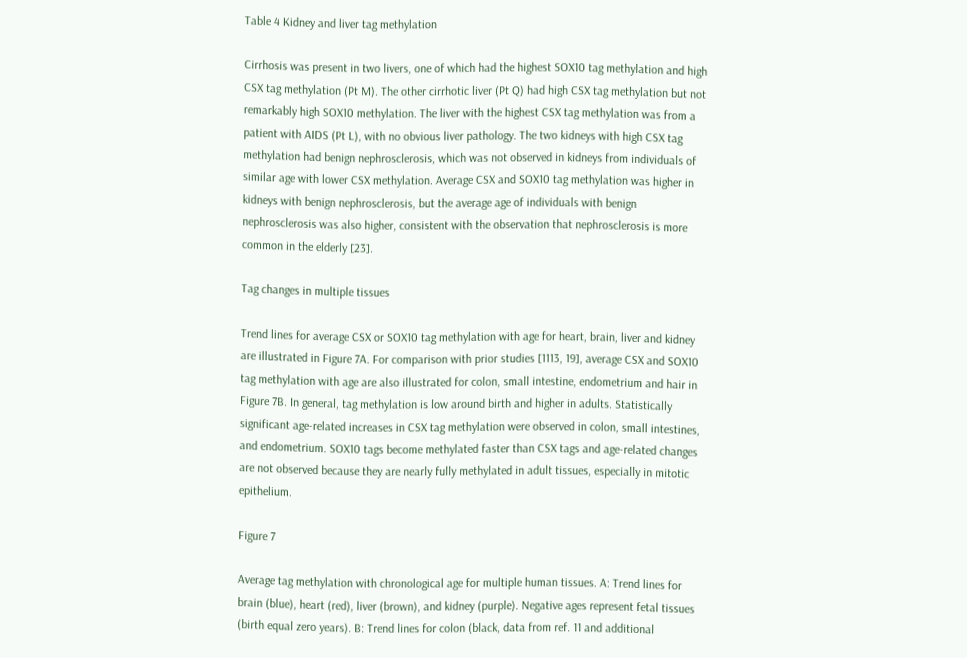Table 4 Kidney and liver tag methylation

Cirrhosis was present in two livers, one of which had the highest SOX10 tag methylation and high CSX tag methylation (Pt M). The other cirrhotic liver (Pt Q) had high CSX tag methylation but not remarkably high SOX10 methylation. The liver with the highest CSX tag methylation was from a patient with AIDS (Pt L), with no obvious liver pathology. The two kidneys with high CSX tag methylation had benign nephrosclerosis, which was not observed in kidneys from individuals of similar age with lower CSX methylation. Average CSX and SOX10 tag methylation was higher in kidneys with benign nephrosclerosis, but the average age of individuals with benign nephrosclerosis was also higher, consistent with the observation that nephrosclerosis is more common in the elderly [23].

Tag changes in multiple tissues

Trend lines for average CSX or SOX10 tag methylation with age for heart, brain, liver and kidney are illustrated in Figure 7A. For comparison with prior studies [1113, 19], average CSX and SOX10 tag methylation with age are also illustrated for colon, small intestine, endometrium and hair in Figure 7B. In general, tag methylation is low around birth and higher in adults. Statistically significant age-related increases in CSX tag methylation were observed in colon, small intestines, and endometrium. SOX10 tags become methylated faster than CSX tags and age-related changes are not observed because they are nearly fully methylated in adult tissues, especially in mitotic epithelium.

Figure 7

Average tag methylation with chronological age for multiple human tissues. A: Trend lines for brain (blue), heart (red), liver (brown), and kidney (purple). Negative ages represent fetal tissues (birth equal zero years). B: Trend lines for colon (black, data from ref. 11 and additional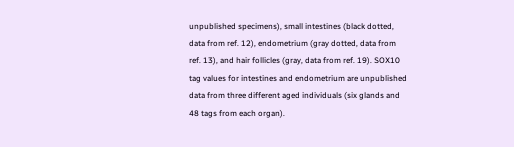unpublished specimens), small intestines (black dotted, data from ref. 12), endometrium (gray dotted, data from ref. 13), and hair follicles (gray, data from ref. 19). SOX10 tag values for intestines and endometrium are unpublished data from three different aged individuals (six glands and 48 tags from each organ).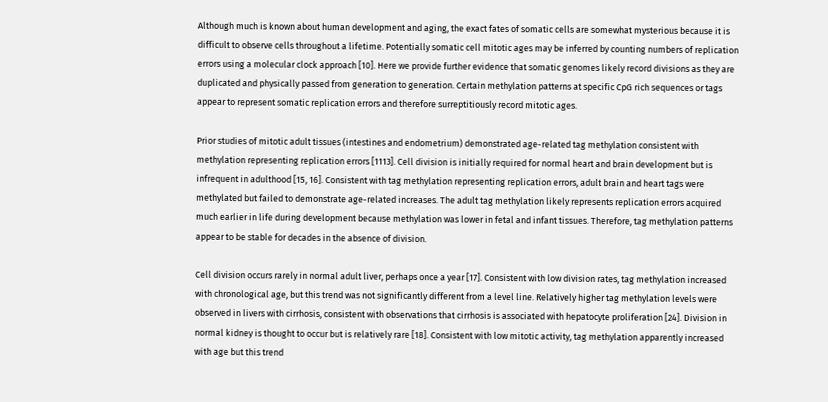Although much is known about human development and aging, the exact fates of somatic cells are somewhat mysterious because it is difficult to observe cells throughout a lifetime. Potentially somatic cell mitotic ages may be inferred by counting numbers of replication errors using a molecular clock approach [10]. Here we provide further evidence that somatic genomes likely record divisions as they are duplicated and physically passed from generation to generation. Certain methylation patterns at specific CpG rich sequences or tags appear to represent somatic replication errors and therefore surreptitiously record mitotic ages.

Prior studies of mitotic adult tissues (intestines and endometrium) demonstrated age-related tag methylation consistent with methylation representing replication errors [1113]. Cell division is initially required for normal heart and brain development but is infrequent in adulthood [15, 16]. Consistent with tag methylation representing replication errors, adult brain and heart tags were methylated but failed to demonstrate age-related increases. The adult tag methylation likely represents replication errors acquired much earlier in life during development because methylation was lower in fetal and infant tissues. Therefore, tag methylation patterns appear to be stable for decades in the absence of division.

Cell division occurs rarely in normal adult liver, perhaps once a year [17]. Consistent with low division rates, tag methylation increased with chronological age, but this trend was not significantly different from a level line. Relatively higher tag methylation levels were observed in livers with cirrhosis, consistent with observations that cirrhosis is associated with hepatocyte proliferation [24]. Division in normal kidney is thought to occur but is relatively rare [18]. Consistent with low mitotic activity, tag methylation apparently increased with age but this trend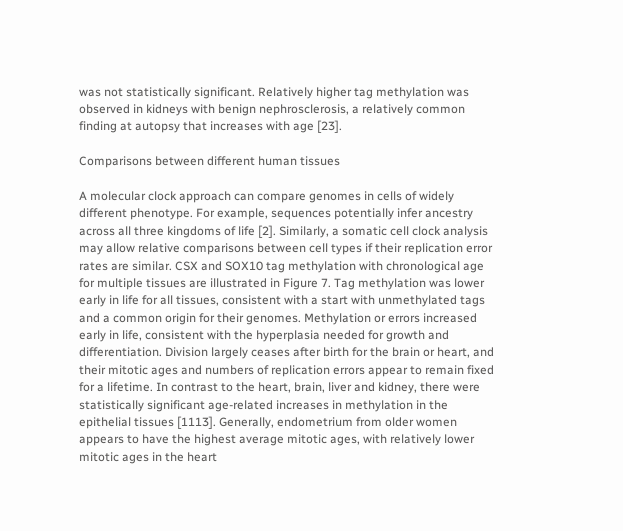was not statistically significant. Relatively higher tag methylation was observed in kidneys with benign nephrosclerosis, a relatively common finding at autopsy that increases with age [23].

Comparisons between different human tissues

A molecular clock approach can compare genomes in cells of widely different phenotype. For example, sequences potentially infer ancestry across all three kingdoms of life [2]. Similarly, a somatic cell clock analysis may allow relative comparisons between cell types if their replication error rates are similar. CSX and SOX10 tag methylation with chronological age for multiple tissues are illustrated in Figure 7. Tag methylation was lower early in life for all tissues, consistent with a start with unmethylated tags and a common origin for their genomes. Methylation or errors increased early in life, consistent with the hyperplasia needed for growth and differentiation. Division largely ceases after birth for the brain or heart, and their mitotic ages and numbers of replication errors appear to remain fixed for a lifetime. In contrast to the heart, brain, liver and kidney, there were statistically significant age-related increases in methylation in the epithelial tissues [1113]. Generally, endometrium from older women appears to have the highest average mitotic ages, with relatively lower mitotic ages in the heart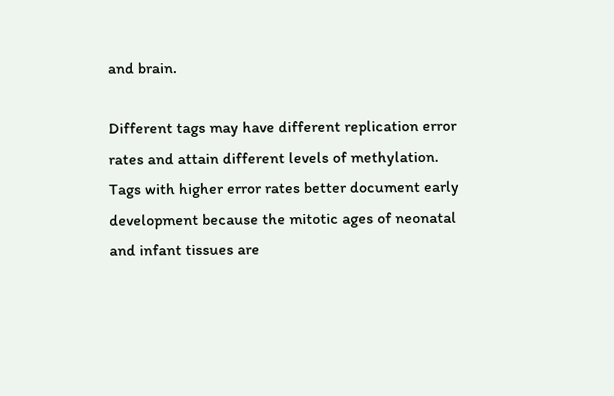and brain.

Different tags may have different replication error rates and attain different levels of methylation. Tags with higher error rates better document early development because the mitotic ages of neonatal and infant tissues are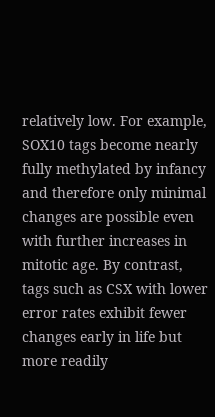relatively low. For example, SOX10 tags become nearly fully methylated by infancy and therefore only minimal changes are possible even with further increases in mitotic age. By contrast, tags such as CSX with lower error rates exhibit fewer changes early in life but more readily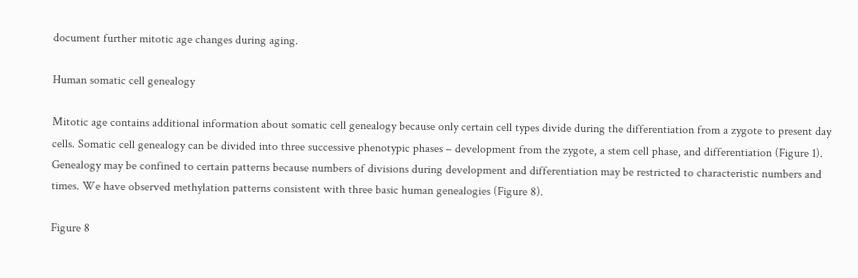document further mitotic age changes during aging.

Human somatic cell genealogy

Mitotic age contains additional information about somatic cell genealogy because only certain cell types divide during the differentiation from a zygote to present day cells. Somatic cell genealogy can be divided into three successive phenotypic phases – development from the zygote, a stem cell phase, and differentiation (Figure 1). Genealogy may be confined to certain patterns because numbers of divisions during development and differentiation may be restricted to characteristic numbers and times. We have observed methylation patterns consistent with three basic human genealogies (Figure 8).

Figure 8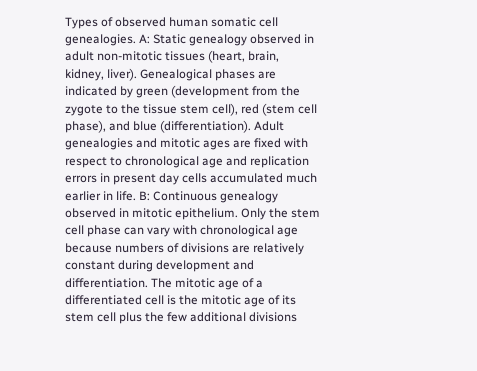Types of observed human somatic cell genealogies. A: Static genealogy observed in adult non-mitotic tissues (heart, brain, kidney, liver). Genealogical phases are indicated by green (development from the zygote to the tissue stem cell), red (stem cell phase), and blue (differentiation). Adult genealogies and mitotic ages are fixed with respect to chronological age and replication errors in present day cells accumulated much earlier in life. B: Continuous genealogy observed in mitotic epithelium. Only the stem cell phase can vary with chronological age because numbers of divisions are relatively constant during development and differentiation. The mitotic age of a differentiated cell is the mitotic age of its stem cell plus the few additional divisions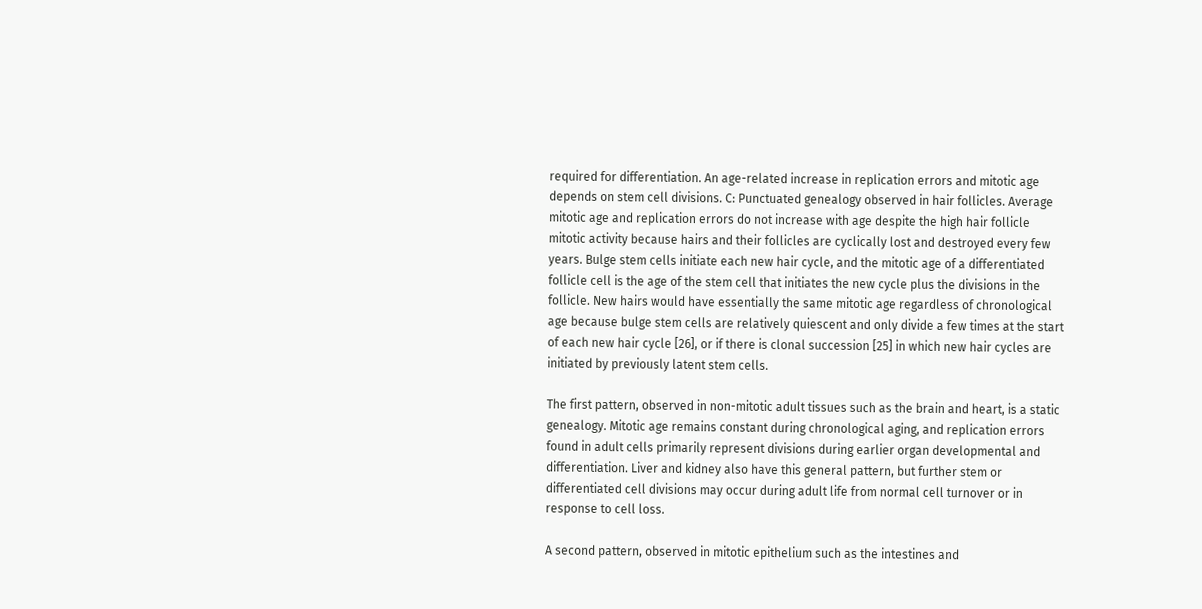required for differentiation. An age-related increase in replication errors and mitotic age depends on stem cell divisions. C: Punctuated genealogy observed in hair follicles. Average mitotic age and replication errors do not increase with age despite the high hair follicle mitotic activity because hairs and their follicles are cyclically lost and destroyed every few years. Bulge stem cells initiate each new hair cycle, and the mitotic age of a differentiated follicle cell is the age of the stem cell that initiates the new cycle plus the divisions in the follicle. New hairs would have essentially the same mitotic age regardless of chronological age because bulge stem cells are relatively quiescent and only divide a few times at the start of each new hair cycle [26], or if there is clonal succession [25] in which new hair cycles are initiated by previously latent stem cells.

The first pattern, observed in non-mitotic adult tissues such as the brain and heart, is a static genealogy. Mitotic age remains constant during chronological aging, and replication errors found in adult cells primarily represent divisions during earlier organ developmental and differentiation. Liver and kidney also have this general pattern, but further stem or differentiated cell divisions may occur during adult life from normal cell turnover or in response to cell loss.

A second pattern, observed in mitotic epithelium such as the intestines and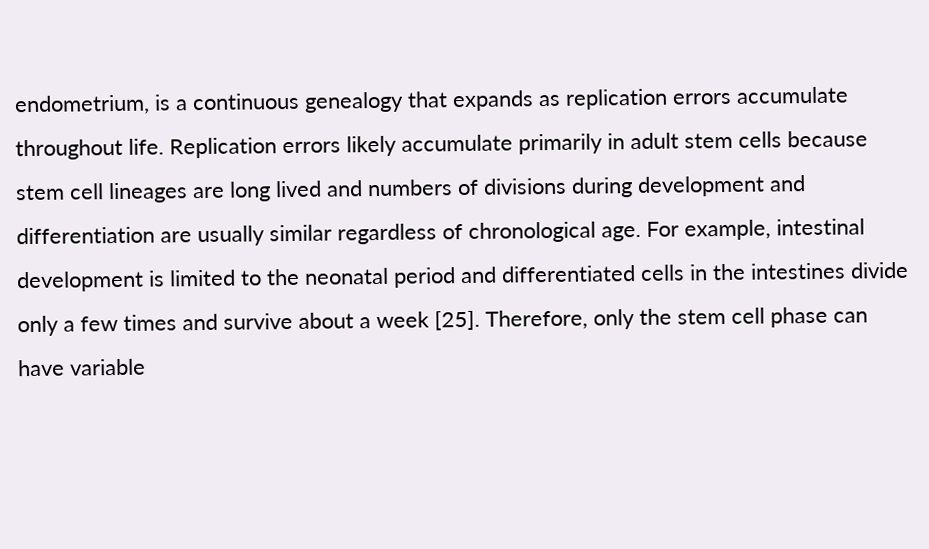endometrium, is a continuous genealogy that expands as replication errors accumulate throughout life. Replication errors likely accumulate primarily in adult stem cells because stem cell lineages are long lived and numbers of divisions during development and differentiation are usually similar regardless of chronological age. For example, intestinal development is limited to the neonatal period and differentiated cells in the intestines divide only a few times and survive about a week [25]. Therefore, only the stem cell phase can have variable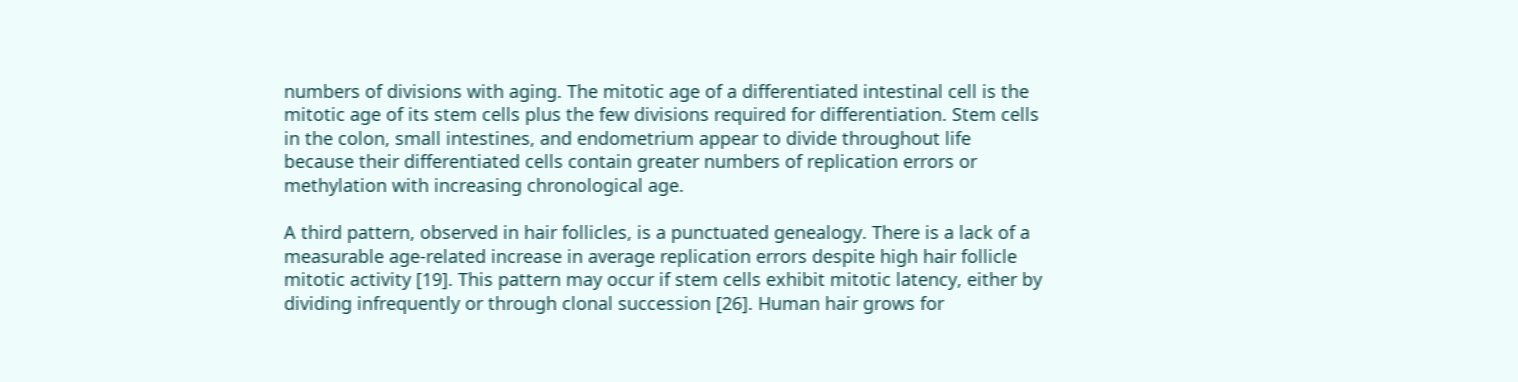numbers of divisions with aging. The mitotic age of a differentiated intestinal cell is the mitotic age of its stem cells plus the few divisions required for differentiation. Stem cells in the colon, small intestines, and endometrium appear to divide throughout life because their differentiated cells contain greater numbers of replication errors or methylation with increasing chronological age.

A third pattern, observed in hair follicles, is a punctuated genealogy. There is a lack of a measurable age-related increase in average replication errors despite high hair follicle mitotic activity [19]. This pattern may occur if stem cells exhibit mitotic latency, either by dividing infrequently or through clonal succession [26]. Human hair grows for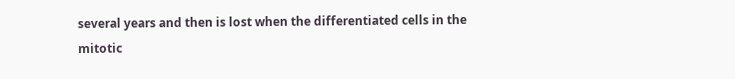several years and then is lost when the differentiated cells in the mitotic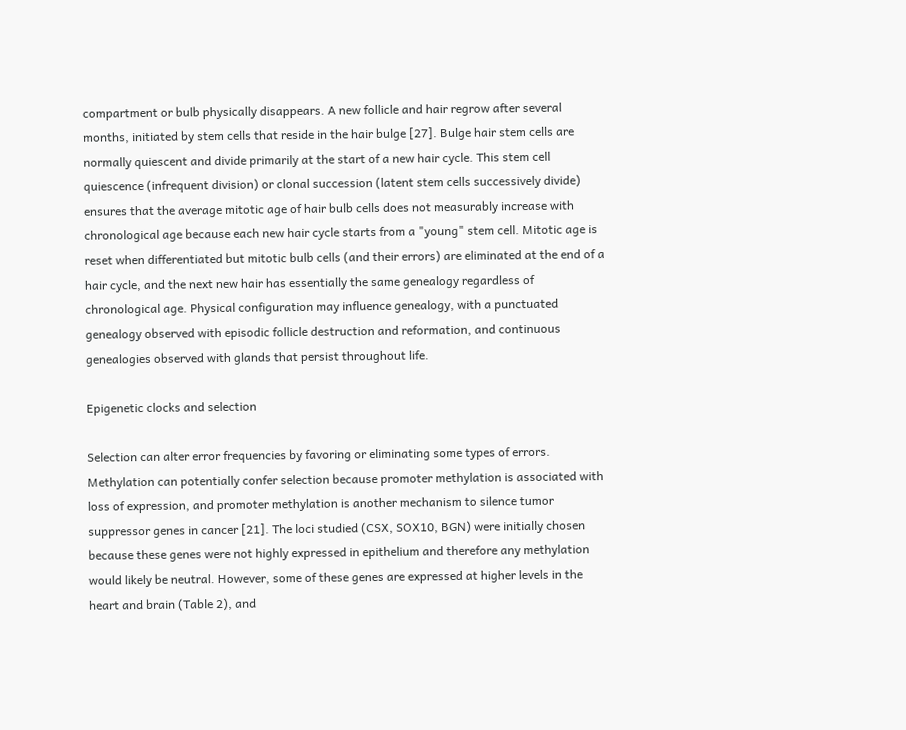compartment or bulb physically disappears. A new follicle and hair regrow after several months, initiated by stem cells that reside in the hair bulge [27]. Bulge hair stem cells are normally quiescent and divide primarily at the start of a new hair cycle. This stem cell quiescence (infrequent division) or clonal succession (latent stem cells successively divide) ensures that the average mitotic age of hair bulb cells does not measurably increase with chronological age because each new hair cycle starts from a "young" stem cell. Mitotic age is reset when differentiated but mitotic bulb cells (and their errors) are eliminated at the end of a hair cycle, and the next new hair has essentially the same genealogy regardless of chronological age. Physical configuration may influence genealogy, with a punctuated genealogy observed with episodic follicle destruction and reformation, and continuous genealogies observed with glands that persist throughout life.

Epigenetic clocks and selection

Selection can alter error frequencies by favoring or eliminating some types of errors. Methylation can potentially confer selection because promoter methylation is associated with loss of expression, and promoter methylation is another mechanism to silence tumor suppressor genes in cancer [21]. The loci studied (CSX, SOX10, BGN) were initially chosen because these genes were not highly expressed in epithelium and therefore any methylation would likely be neutral. However, some of these genes are expressed at higher levels in the heart and brain (Table 2), and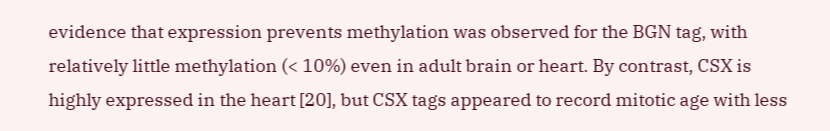evidence that expression prevents methylation was observed for the BGN tag, with relatively little methylation (< 10%) even in adult brain or heart. By contrast, CSX is highly expressed in the heart [20], but CSX tags appeared to record mitotic age with less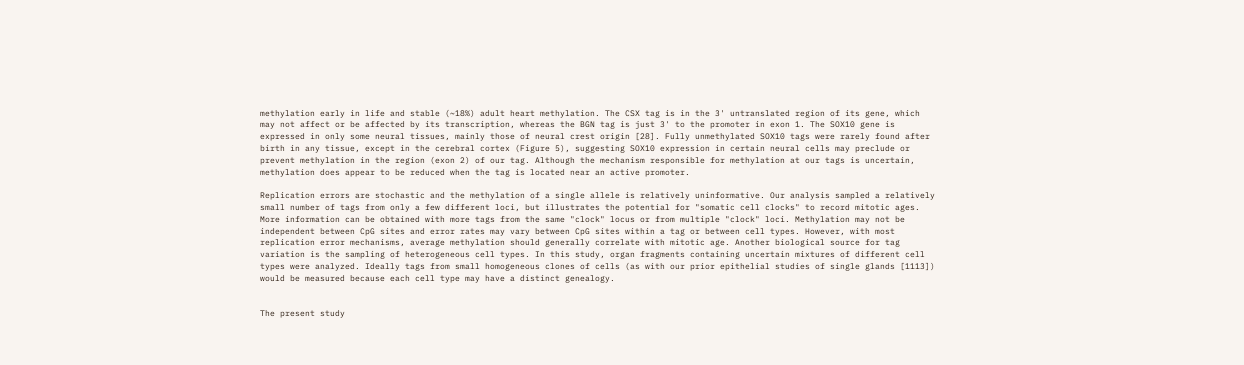methylation early in life and stable (~18%) adult heart methylation. The CSX tag is in the 3' untranslated region of its gene, which may not affect or be affected by its transcription, whereas the BGN tag is just 3' to the promoter in exon 1. The SOX10 gene is expressed in only some neural tissues, mainly those of neural crest origin [28]. Fully unmethylated SOX10 tags were rarely found after birth in any tissue, except in the cerebral cortex (Figure 5), suggesting SOX10 expression in certain neural cells may preclude or prevent methylation in the region (exon 2) of our tag. Although the mechanism responsible for methylation at our tags is uncertain, methylation does appear to be reduced when the tag is located near an active promoter.

Replication errors are stochastic and the methylation of a single allele is relatively uninformative. Our analysis sampled a relatively small number of tags from only a few different loci, but illustrates the potential for "somatic cell clocks" to record mitotic ages. More information can be obtained with more tags from the same "clock" locus or from multiple "clock" loci. Methylation may not be independent between CpG sites and error rates may vary between CpG sites within a tag or between cell types. However, with most replication error mechanisms, average methylation should generally correlate with mitotic age. Another biological source for tag variation is the sampling of heterogeneous cell types. In this study, organ fragments containing uncertain mixtures of different cell types were analyzed. Ideally tags from small homogeneous clones of cells (as with our prior epithelial studies of single glands [1113]) would be measured because each cell type may have a distinct genealogy.


The present study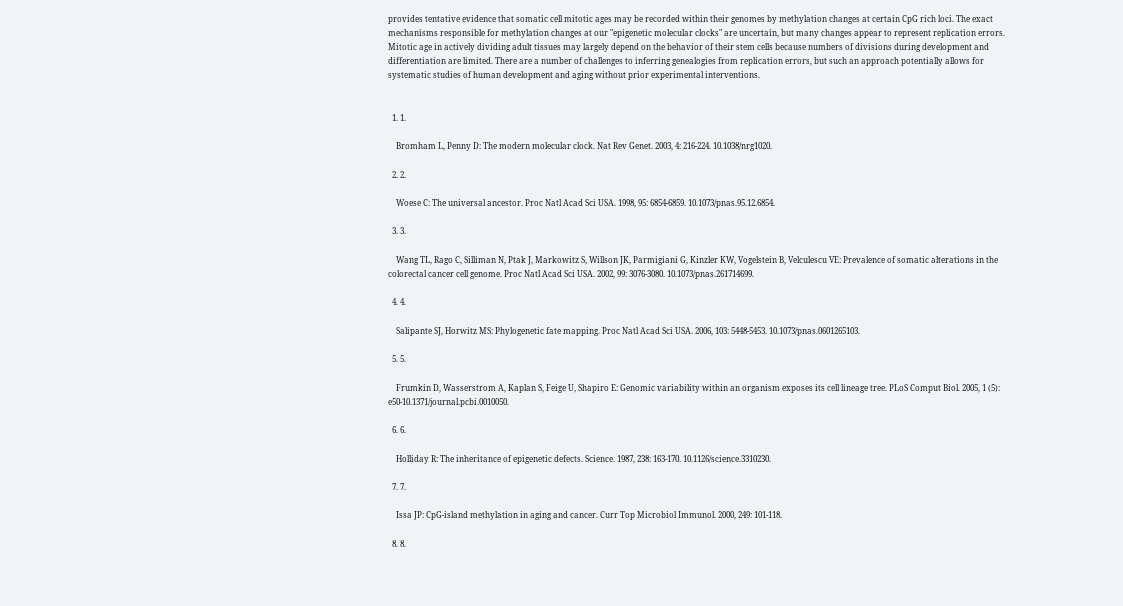provides tentative evidence that somatic cell mitotic ages may be recorded within their genomes by methylation changes at certain CpG rich loci. The exact mechanisms responsible for methylation changes at our "epigenetic molecular clocks" are uncertain, but many changes appear to represent replication errors. Mitotic age in actively dividing adult tissues may largely depend on the behavior of their stem cells because numbers of divisions during development and differentiation are limited. There are a number of challenges to inferring genealogies from replication errors, but such an approach potentially allows for systematic studies of human development and aging without prior experimental interventions.


  1. 1.

    Bromham L, Penny D: The modern molecular clock. Nat Rev Genet. 2003, 4: 216-224. 10.1038/nrg1020.

  2. 2.

    Woese C: The universal ancestor. Proc Natl Acad Sci USA. 1998, 95: 6854-6859. 10.1073/pnas.95.12.6854.

  3. 3.

    Wang TL, Rago C, Silliman N, Ptak J, Markowitz S, Willson JK, Parmigiani G, Kinzler KW, Vogelstein B, Velculescu VE: Prevalence of somatic alterations in the colorectal cancer cell genome. Proc Natl Acad Sci USA. 2002, 99: 3076-3080. 10.1073/pnas.261714699.

  4. 4.

    Salipante SJ, Horwitz MS: Phylogenetic fate mapping. Proc Natl Acad Sci USA. 2006, 103: 5448-5453. 10.1073/pnas.0601265103.

  5. 5.

    Frumkin D, Wasserstrom A, Kaplan S, Feige U, Shapiro E: Genomic variability within an organism exposes its cell lineage tree. PLoS Comput Biol. 2005, 1 (5): e50-10.1371/journal.pcbi.0010050.

  6. 6.

    Holliday R: The inheritance of epigenetic defects. Science. 1987, 238: 163-170. 10.1126/science.3310230.

  7. 7.

    Issa JP: CpG-island methylation in aging and cancer. Curr Top Microbiol Immunol. 2000, 249: 101-118.

  8. 8.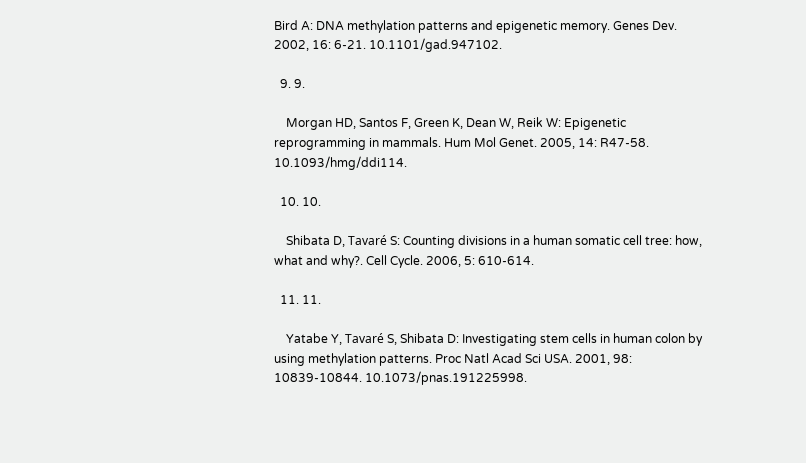Bird A: DNA methylation patterns and epigenetic memory. Genes Dev. 2002, 16: 6-21. 10.1101/gad.947102.

  9. 9.

    Morgan HD, Santos F, Green K, Dean W, Reik W: Epigenetic reprogramming in mammals. Hum Mol Genet. 2005, 14: R47-58. 10.1093/hmg/ddi114.

  10. 10.

    Shibata D, Tavaré S: Counting divisions in a human somatic cell tree: how, what and why?. Cell Cycle. 2006, 5: 610-614.

  11. 11.

    Yatabe Y, Tavaré S, Shibata D: Investigating stem cells in human colon by using methylation patterns. Proc Natl Acad Sci USA. 2001, 98: 10839-10844. 10.1073/pnas.191225998.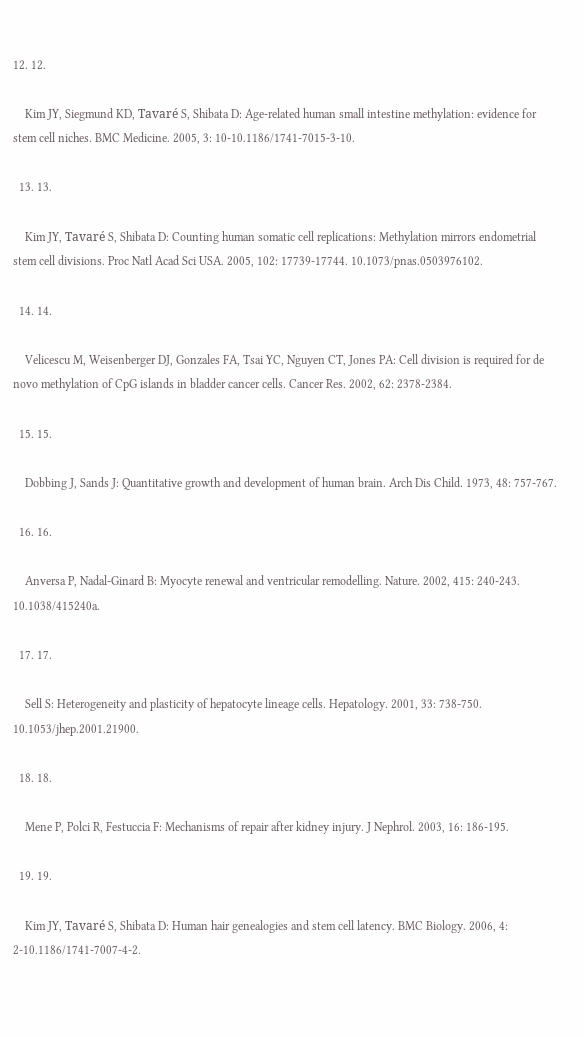12. 12.

    Kim JY, Siegmund KD, Tavaré S, Shibata D: Age-related human small intestine methylation: evidence for stem cell niches. BMC Medicine. 2005, 3: 10-10.1186/1741-7015-3-10.

  13. 13.

    Kim JY, Tavaré S, Shibata D: Counting human somatic cell replications: Methylation mirrors endometrial stem cell divisions. Proc Natl Acad Sci USA. 2005, 102: 17739-17744. 10.1073/pnas.0503976102.

  14. 14.

    Velicescu M, Weisenberger DJ, Gonzales FA, Tsai YC, Nguyen CT, Jones PA: Cell division is required for de novo methylation of CpG islands in bladder cancer cells. Cancer Res. 2002, 62: 2378-2384.

  15. 15.

    Dobbing J, Sands J: Quantitative growth and development of human brain. Arch Dis Child. 1973, 48: 757-767.

  16. 16.

    Anversa P, Nadal-Ginard B: Myocyte renewal and ventricular remodelling. Nature. 2002, 415: 240-243. 10.1038/415240a.

  17. 17.

    Sell S: Heterogeneity and plasticity of hepatocyte lineage cells. Hepatology. 2001, 33: 738-750. 10.1053/jhep.2001.21900.

  18. 18.

    Mene P, Polci R, Festuccia F: Mechanisms of repair after kidney injury. J Nephrol. 2003, 16: 186-195.

  19. 19.

    Kim JY, Tavaré S, Shibata D: Human hair genealogies and stem cell latency. BMC Biology. 2006, 4: 2-10.1186/1741-7007-4-2.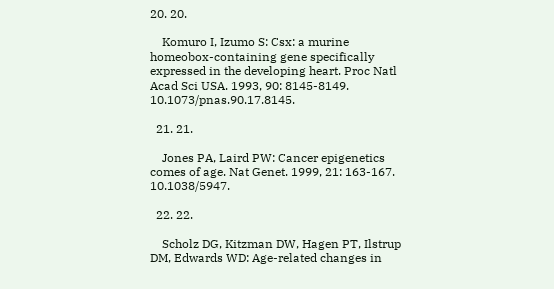20. 20.

    Komuro I, Izumo S: Csx: a murine homeobox-containing gene specifically expressed in the developing heart. Proc Natl Acad Sci USA. 1993, 90: 8145-8149. 10.1073/pnas.90.17.8145.

  21. 21.

    Jones PA, Laird PW: Cancer epigenetics comes of age. Nat Genet. 1999, 21: 163-167. 10.1038/5947.

  22. 22.

    Scholz DG, Kitzman DW, Hagen PT, Ilstrup DM, Edwards WD: Age-related changes in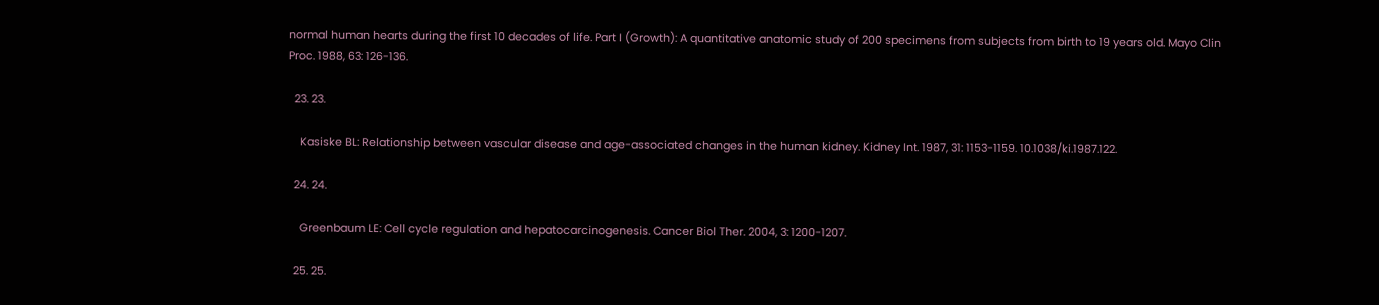normal human hearts during the first 10 decades of life. Part I (Growth): A quantitative anatomic study of 200 specimens from subjects from birth to 19 years old. Mayo Clin Proc. 1988, 63: 126-136.

  23. 23.

    Kasiske BL: Relationship between vascular disease and age-associated changes in the human kidney. Kidney Int. 1987, 31: 1153-1159. 10.1038/ki.1987.122.

  24. 24.

    Greenbaum LE: Cell cycle regulation and hepatocarcinogenesis. Cancer Biol Ther. 2004, 3: 1200-1207.

  25. 25.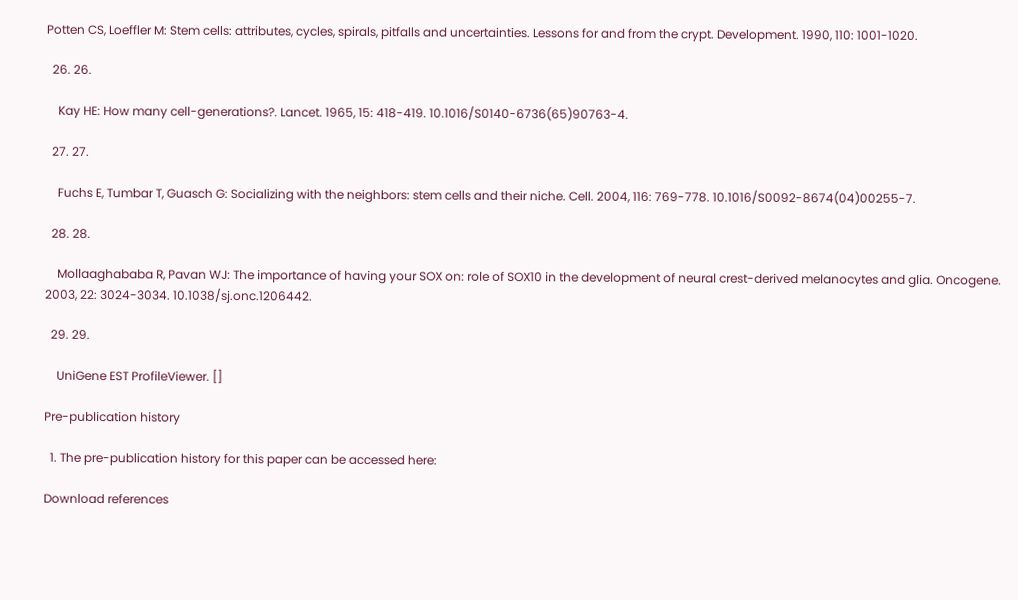Potten CS, Loeffler M: Stem cells: attributes, cycles, spirals, pitfalls and uncertainties. Lessons for and from the crypt. Development. 1990, 110: 1001-1020.

  26. 26.

    Kay HE: How many cell-generations?. Lancet. 1965, 15: 418-419. 10.1016/S0140-6736(65)90763-4.

  27. 27.

    Fuchs E, Tumbar T, Guasch G: Socializing with the neighbors: stem cells and their niche. Cell. 2004, 116: 769-778. 10.1016/S0092-8674(04)00255-7.

  28. 28.

    Mollaaghababa R, Pavan WJ: The importance of having your SOX on: role of SOX10 in the development of neural crest-derived melanocytes and glia. Oncogene. 2003, 22: 3024-3034. 10.1038/sj.onc.1206442.

  29. 29.

    UniGene EST ProfileViewer. []

Pre-publication history

  1. The pre-publication history for this paper can be accessed here:

Download references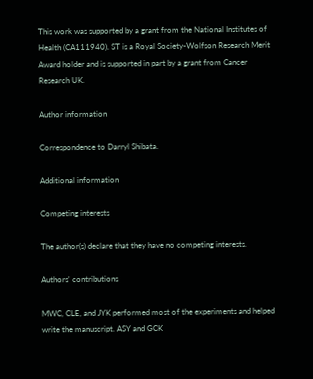This work was supported by a grant from the National Institutes of Health (CA111940). ST is a Royal Society-Wolfson Research Merit Award holder and is supported in part by a grant from Cancer Research UK.

Author information

Correspondence to Darryl Shibata.

Additional information

Competing interests

The author(s) declare that they have no competing interests.

Authors' contributions

MWC, CLE, and JYK performed most of the experiments and helped write the manuscript. ASY and GCK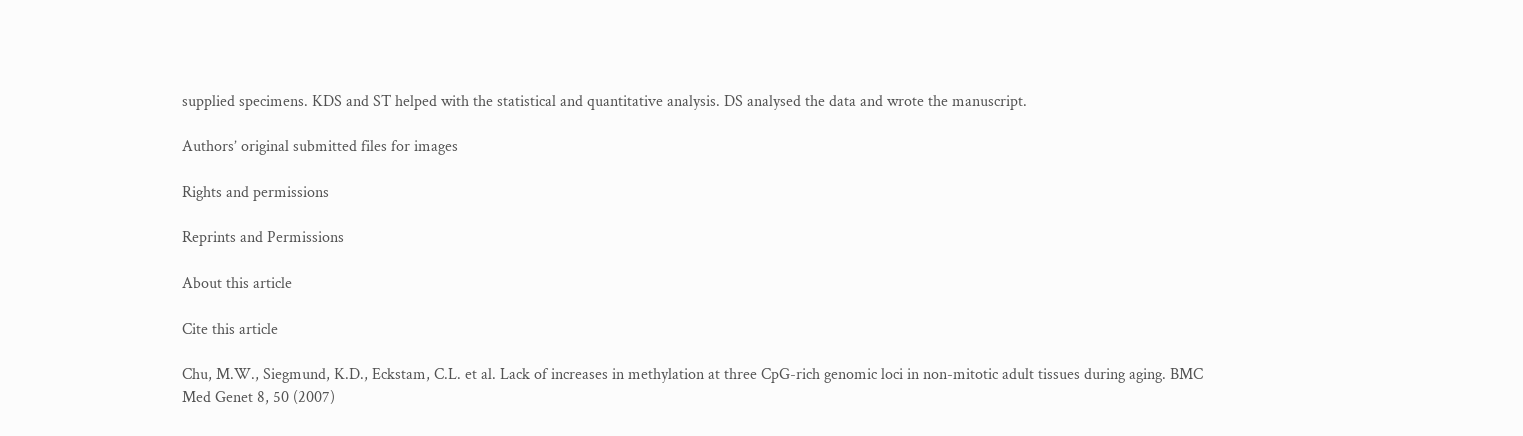supplied specimens. KDS and ST helped with the statistical and quantitative analysis. DS analysed the data and wrote the manuscript.

Authors’ original submitted files for images

Rights and permissions

Reprints and Permissions

About this article

Cite this article

Chu, M.W., Siegmund, K.D., Eckstam, C.L. et al. Lack of increases in methylation at three CpG-rich genomic loci in non-mitotic adult tissues during aging. BMC Med Genet 8, 50 (2007)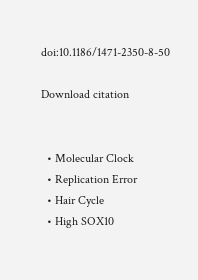doi:10.1186/1471-2350-8-50

Download citation


  • Molecular Clock
  • Replication Error
  • Hair Cycle
  • High SOX10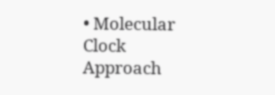• Molecular Clock Approach